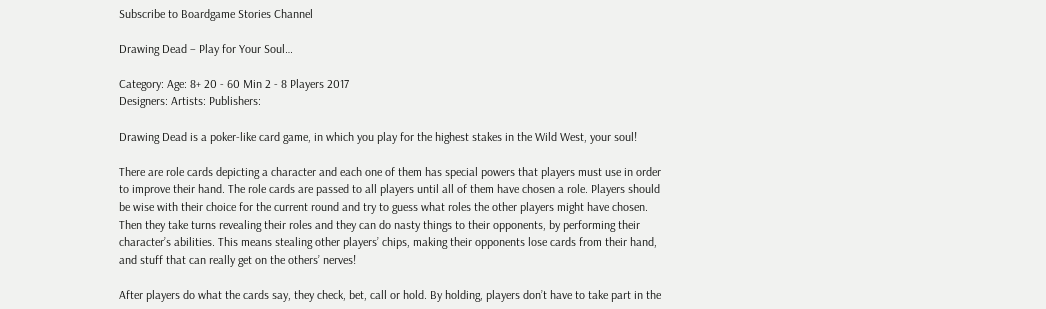Subscribe to Boardgame Stories Channel

Drawing Dead – Play for Your Soul…

Category: Age: 8+ 20 - 60 Min 2 - 8 Players 2017
Designers: Artists: Publishers:

Drawing Dead is a poker-like card game, in which you play for the highest stakes in the Wild West, your soul!

There are role cards depicting a character and each one of them has special powers that players must use in order to improve their hand. The role cards are passed to all players until all of them have chosen a role. Players should be wise with their choice for the current round and try to guess what roles the other players might have chosen. Then they take turns revealing their roles and they can do nasty things to their opponents, by performing their character’s abilities. This means stealing other players’ chips, making their opponents lose cards from their hand, and stuff that can really get on the others’ nerves!

After players do what the cards say, they check, bet, call or hold. By holding, players don’t have to take part in the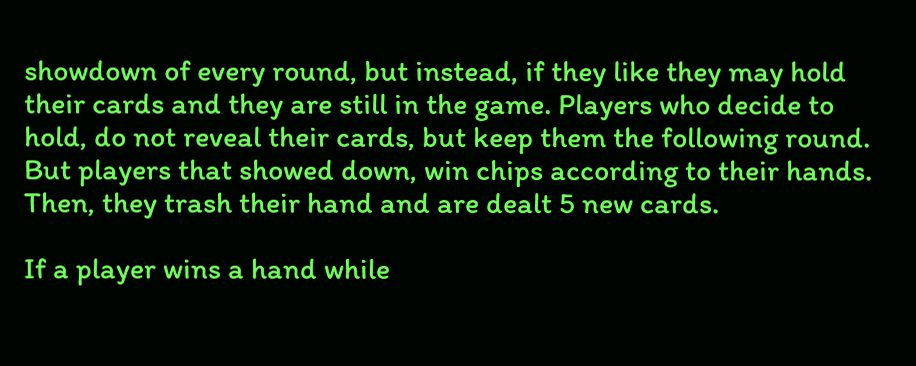showdown of every round, but instead, if they like they may hold their cards and they are still in the game. Players who decide to hold, do not reveal their cards, but keep them the following round. But players that showed down, win chips according to their hands. Then, they trash their hand and are dealt 5 new cards.

If a player wins a hand while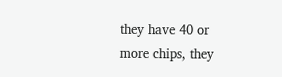they have 40 or more chips, they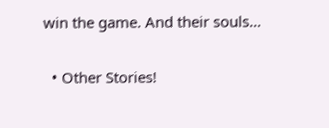win the game. And their souls…

  • Other Stories!